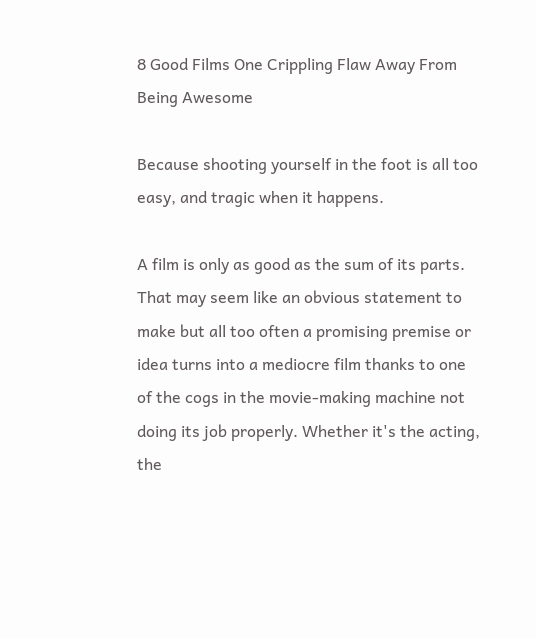8 Good Films One Crippling Flaw Away From Being Awesome

Because shooting yourself in the foot is all too easy, and tragic when it happens.

A film is only as good as the sum of its parts. That may seem like an obvious statement to make but all too often a promising premise or idea turns into a mediocre film thanks to one of the cogs in the movie-making machine not doing its job properly. Whether it's the acting, the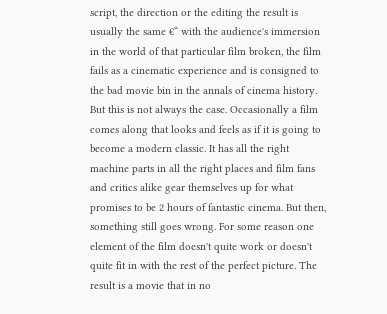script, the direction or the editing the result is usually the same €“ with the audience's immersion in the world of that particular film broken, the film fails as a cinematic experience and is consigned to the bad movie bin in the annals of cinema history. But this is not always the case. Occasionally a film comes along that looks and feels as if it is going to become a modern classic. It has all the right machine parts in all the right places and film fans and critics alike gear themselves up for what promises to be 2 hours of fantastic cinema. But then, something still goes wrong. For some reason one element of the film doesn't quite work or doesn't quite fit in with the rest of the perfect picture. The result is a movie that in no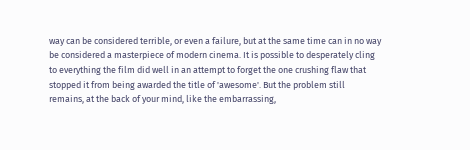way can be considered terrible, or even a failure, but at the same time can in no way be considered a masterpiece of modern cinema. It is possible to desperately cling to everything the film did well in an attempt to forget the one crushing flaw that stopped it from being awarded the title of 'awesome'. But the problem still remains, at the back of your mind, like the embarrassing,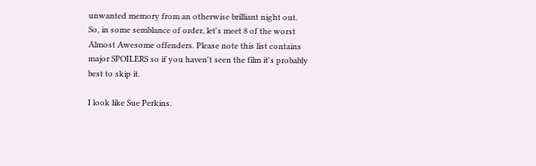unwanted memory from an otherwise brilliant night out. So, in some semblance of order, let's meet 8 of the worst Almost Awesome offenders. Please note this list contains major SPOILERS so if you haven't seen the film it's probably best to skip it.

I look like Sue Perkins.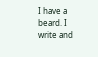I have a beard. I write and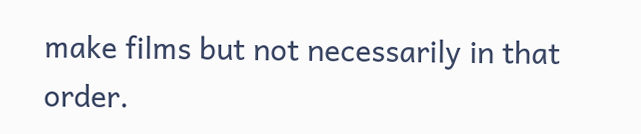make films but not necessarily in that order.